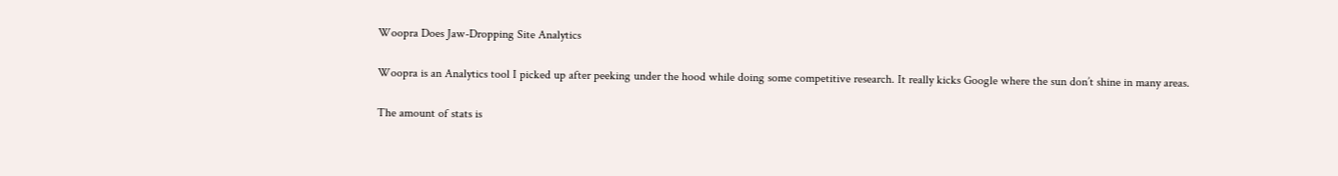Woopra Does Jaw-Dropping Site Analytics

Woopra is an Analytics tool I picked up after peeking under the hood while doing some competitive research. It really kicks Google where the sun don’t shine in many areas.

The amount of stats is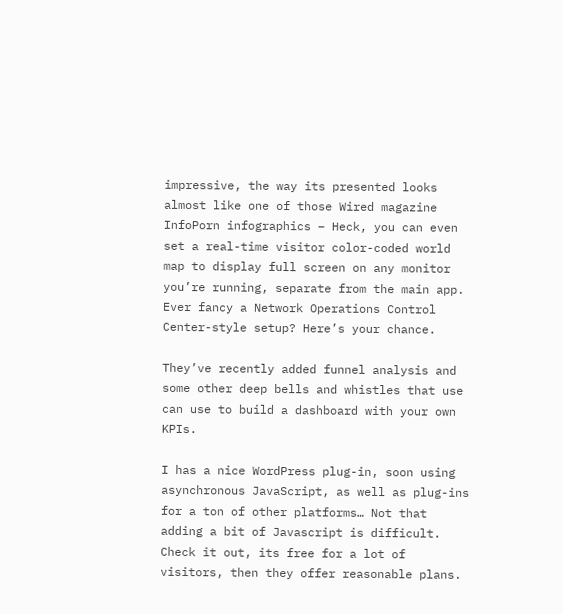impressive, the way its presented looks almost like one of those Wired magazine InfoPorn infographics – Heck, you can even set a real-time visitor color-coded world map to display full screen on any monitor you’re running, separate from the main app. Ever fancy a Network Operations Control Center-style setup? Here’s your chance.

They’ve recently added funnel analysis and some other deep bells and whistles that use can use to build a dashboard with your own KPIs.

I has a nice WordPress plug-in, soon using asynchronous JavaScript, as well as plug-ins for a ton of other platforms… Not that adding a bit of Javascript is difficult. Check it out, its free for a lot of visitors, then they offer reasonable plans.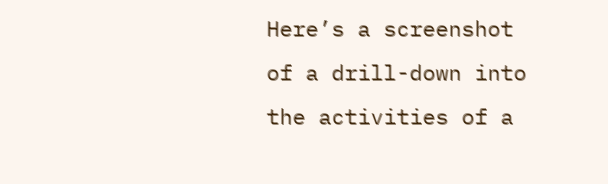Here’s a screenshot of a drill-down into the activities of a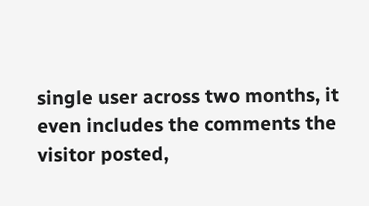single user across two months, it even includes the comments the visitor posted,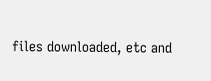files downloaded, etc and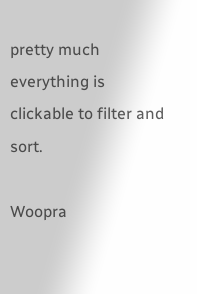pretty much everything is clickable to filter and sort.

Woopra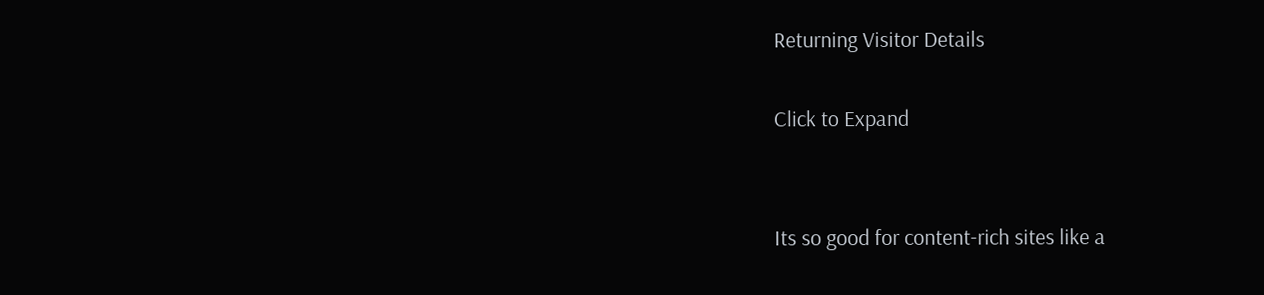Returning Visitor Details

Click to Expand


Its so good for content-rich sites like a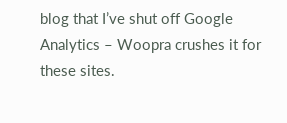blog that I’ve shut off Google Analytics – Woopra crushes it for these sites.